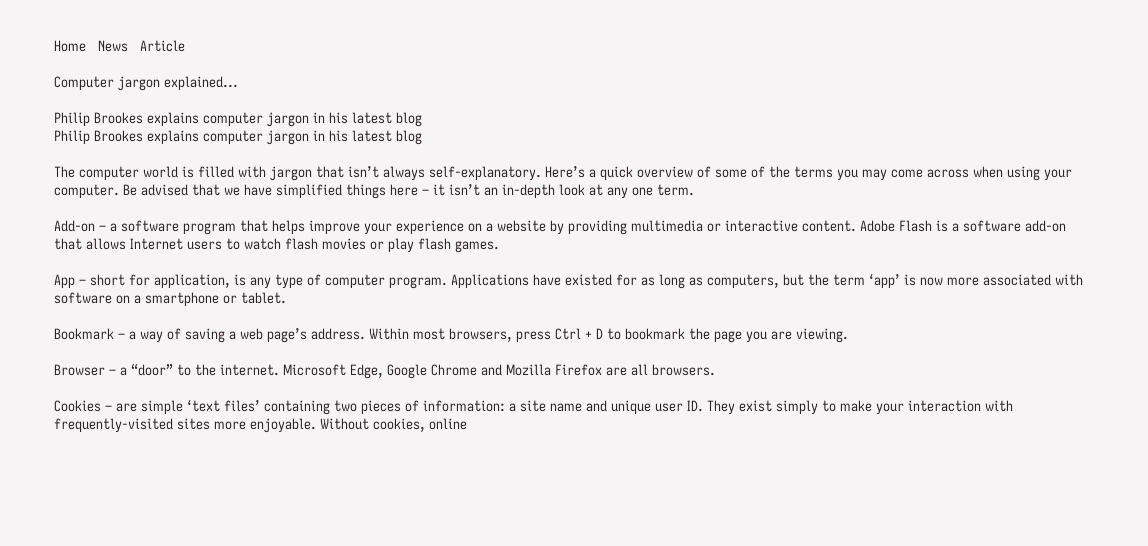Home   News   Article

Computer jargon explained...

Philip Brookes explains computer jargon in his latest blog
Philip Brookes explains computer jargon in his latest blog

The computer world is filled with jargon that isn’t always self-explanatory. Here’s a quick overview of some of the terms you may come across when using your computer. Be advised that we have simplified things here – it isn’t an in-depth look at any one term.

Add-on – a software program that helps improve your experience on a website by providing multimedia or interactive content. Adobe Flash is a software add-on that allows Internet users to watch flash movies or play flash games.

App – short for application, is any type of computer program. Applications have existed for as long as computers, but the term ‘app’ is now more associated with software on a smartphone or tablet.

Bookmark – a way of saving a web page’s address. Within most browsers, press Ctrl + D to bookmark the page you are viewing.

Browser – a “door” to the internet. Microsoft Edge, Google Chrome and Mozilla Firefox are all browsers.

Cookies – are simple ‘text files’ containing two pieces of information: a site name and unique user ID. They exist simply to make your interaction with frequently-visited sites more enjoyable. Without cookies, online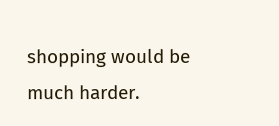shopping would be much harder.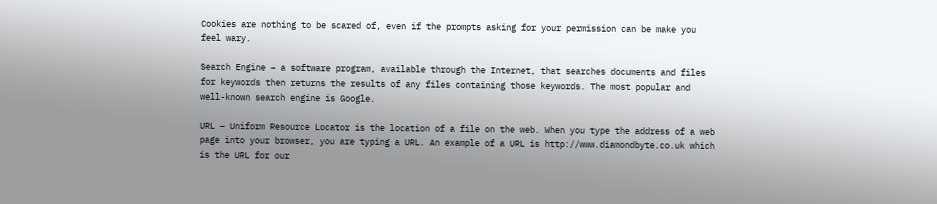Cookies are nothing to be scared of, even if the prompts asking for your permission can be make you feel wary.

Search Engine – a software program, available through the Internet, that searches documents and files for keywords then returns the results of any files containing those keywords. The most popular and well-known search engine is Google.

URL – Uniform Resource Locator is the location of a file on the web. When you type the address of a web page into your browser, you are typing a URL. An example of a URL is http://www.diamondbyte.co.uk which is the URL for our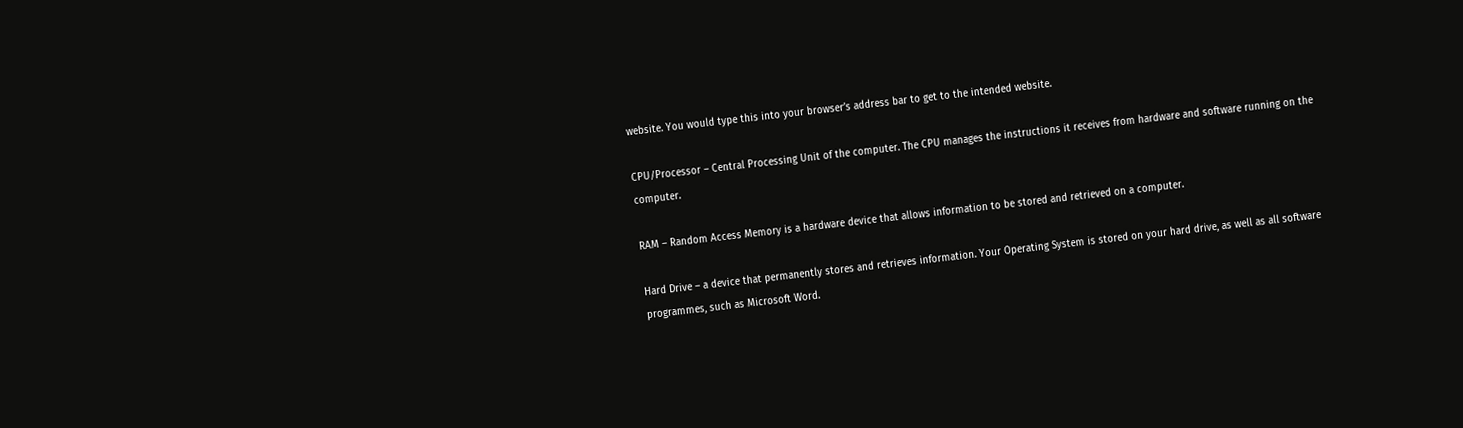website. You would type this into your browser’s address bar to get to the intended website.

CPU/Processor – Central Processing Unit of the computer. The CPU manages the instructions it receives from hardware and software running on the computer.

RAM – Random Access Memory is a hardware device that allows information to be stored and retrieved on a computer.

Hard Drive – a device that permanently stores and retrieves information. Your Operating System is stored on your hard drive, as well as all software programmes, such as Microsoft Word.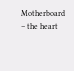Motherboard – the heart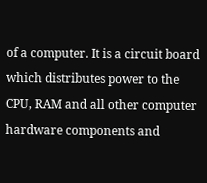of a computer. It is a circuit board which distributes power to the CPU, RAM and all other computer hardware components and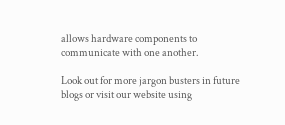allows hardware components to communicate with one another.

Look out for more jargon busters in future blogs or visit our website using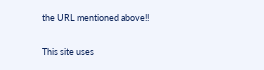the URL mentioned above!!

This site uses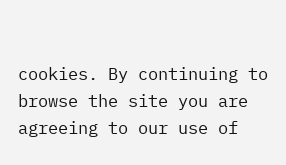cookies. By continuing to browse the site you are agreeing to our use of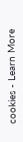cookies - Learn More